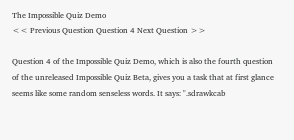The Impossible Quiz Demo
<< Previous Question Question 4 Next Question >>

Question 4 of the Impossible Quiz Demo, which is also the fourth question of the unreleased Impossible Quiz Beta, gives you a task that at first glance seems like some random senseless words. It says: ".sdrawkcab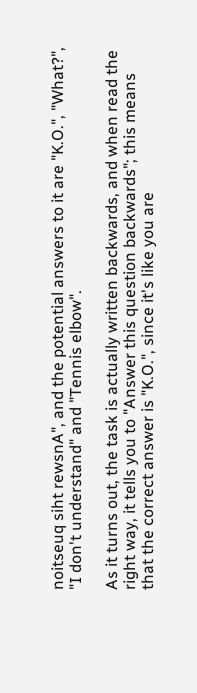noitseuq siht rewsnA", and the potential answers to it are "K.O.", "What?", "I don't understand" and "Tennis elbow".

As it turns out, the task is actually written backwards, and when read the right way, it tells you to "Answer this question backwards"; this means that the correct answer is "K.O.", since it's like you are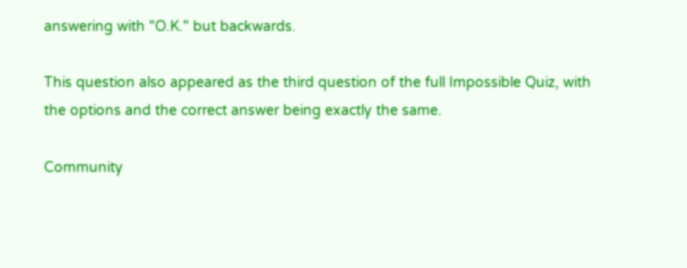answering with "O.K." but backwards.

This question also appeared as the third question of the full Impossible Quiz, with the options and the correct answer being exactly the same.

Community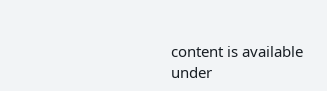content is available under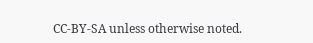CC-BY-SA unless otherwise noted.